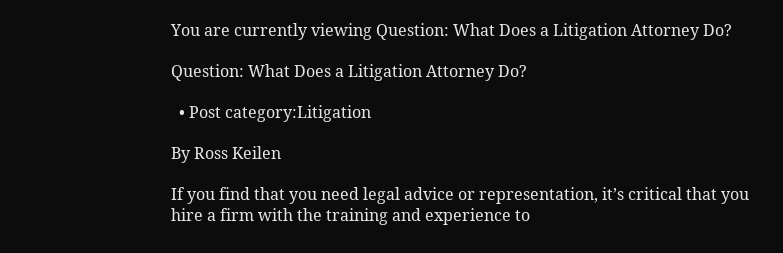You are currently viewing Question: What Does a Litigation Attorney Do?

Question: What Does a Litigation Attorney Do?

  • Post category:Litigation

By Ross Keilen

If you find that you need legal advice or representation, it’s critical that you hire a firm with the training and experience to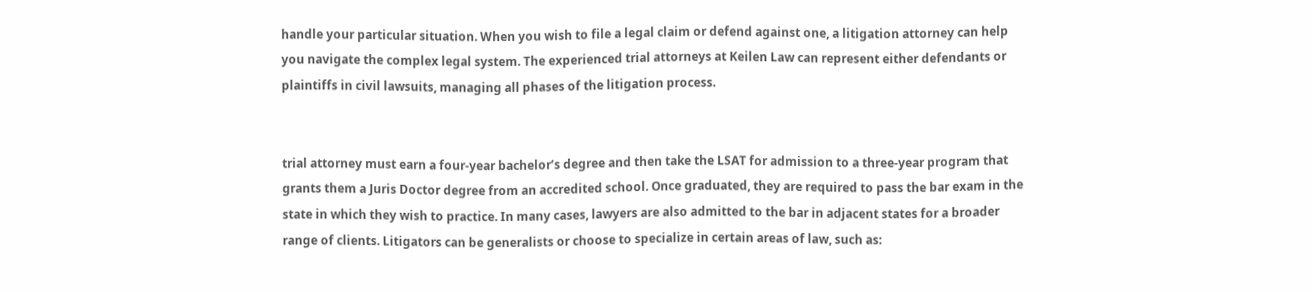handle your particular situation. When you wish to file a legal claim or defend against one, a litigation attorney can help you navigate the complex legal system. The experienced trial attorneys at Keilen Law can represent either defendants or plaintiffs in civil lawsuits, managing all phases of the litigation process.


trial attorney must earn a four-year bachelor’s degree and then take the LSAT for admission to a three-year program that grants them a Juris Doctor degree from an accredited school. Once graduated, they are required to pass the bar exam in the state in which they wish to practice. In many cases, lawyers are also admitted to the bar in adjacent states for a broader range of clients. Litigators can be generalists or choose to specialize in certain areas of law, such as: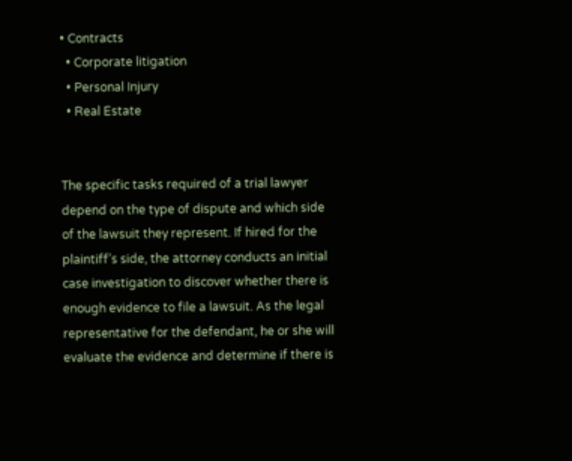• Contracts
  • Corporate litigation
  • Personal Injury
  • Real Estate


The specific tasks required of a trial lawyer depend on the type of dispute and which side of the lawsuit they represent. If hired for the plaintiff’s side, the attorney conducts an initial case investigation to discover whether there is enough evidence to file a lawsuit. As the legal representative for the defendant, he or she will evaluate the evidence and determine if there is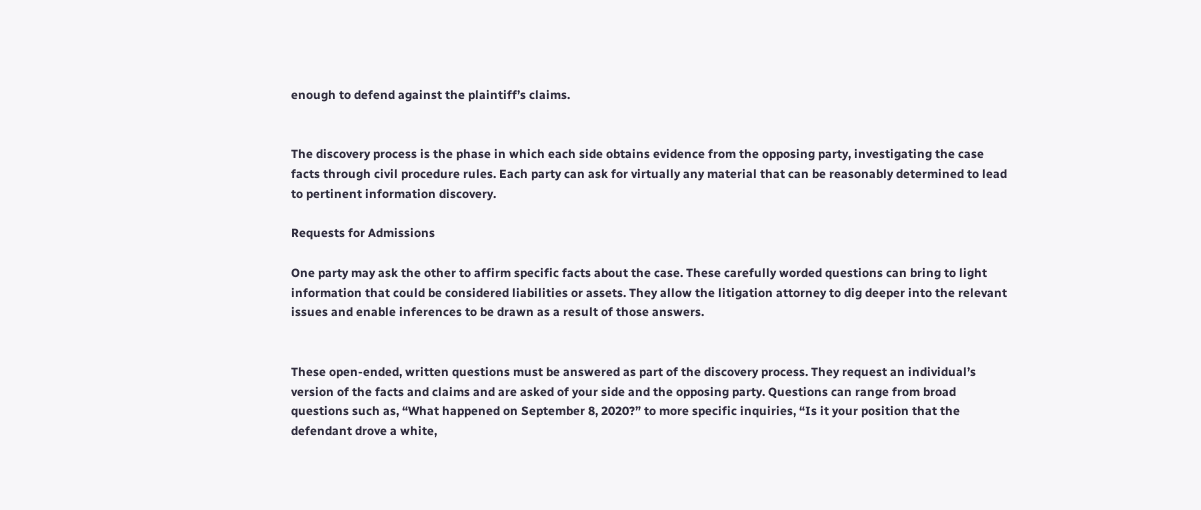enough to defend against the plaintiff’s claims.


The discovery process is the phase in which each side obtains evidence from the opposing party, investigating the case facts through civil procedure rules. Each party can ask for virtually any material that can be reasonably determined to lead to pertinent information discovery.

Requests for Admissions

One party may ask the other to affirm specific facts about the case. These carefully worded questions can bring to light information that could be considered liabilities or assets. They allow the litigation attorney to dig deeper into the relevant issues and enable inferences to be drawn as a result of those answers.


These open-ended, written questions must be answered as part of the discovery process. They request an individual’s version of the facts and claims and are asked of your side and the opposing party. Questions can range from broad questions such as, “What happened on September 8, 2020?” to more specific inquiries, “Is it your position that the defendant drove a white,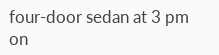four-door sedan at 3 pm on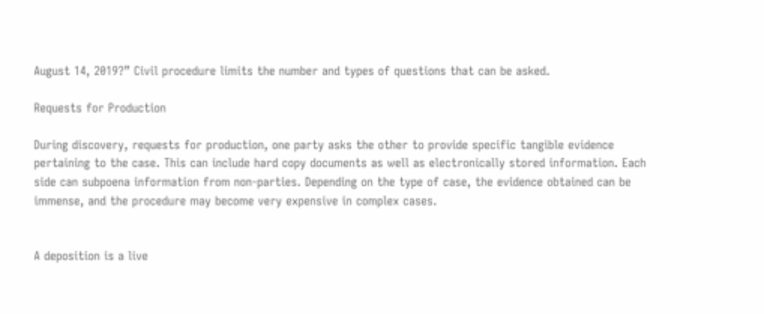August 14, 2019?” Civil procedure limits the number and types of questions that can be asked.

Requests for Production

During discovery, requests for production, one party asks the other to provide specific tangible evidence pertaining to the case. This can include hard copy documents as well as electronically stored information. Each side can subpoena information from non-parties. Depending on the type of case, the evidence obtained can be immense, and the procedure may become very expensive in complex cases.


A deposition is a live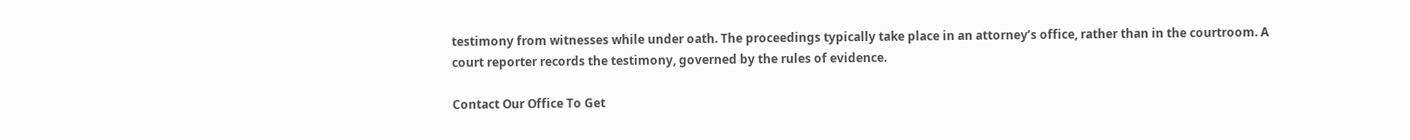testimony from witnesses while under oath. The proceedings typically take place in an attorney’s office, rather than in the courtroom. A court reporter records the testimony, governed by the rules of evidence.

Contact Our Office To Get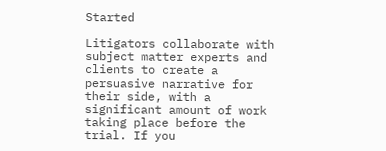Started

Litigators collaborate with subject matter experts and clients to create a persuasive narrative for their side, with a significant amount of work taking place before the trial. If you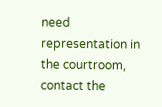need representation in the courtroom, contact the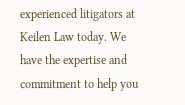experienced litigators at Keilen Law today. We have the expertise and commitment to help you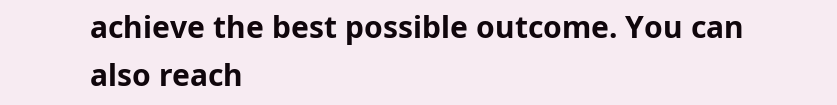achieve the best possible outcome. You can also reach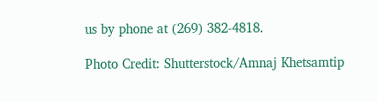us by phone at (269) 382-4818.

Photo Credit: Shutterstock/Amnaj Khetsamtip